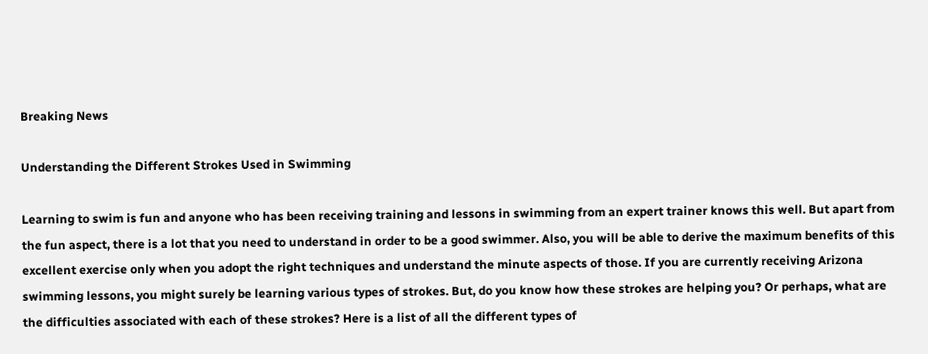Breaking News

Understanding the Different Strokes Used in Swimming

Learning to swim is fun and anyone who has been receiving training and lessons in swimming from an expert trainer knows this well. But apart from the fun aspect, there is a lot that you need to understand in order to be a good swimmer. Also, you will be able to derive the maximum benefits of this excellent exercise only when you adopt the right techniques and understand the minute aspects of those. If you are currently receiving Arizona swimming lessons, you might surely be learning various types of strokes. But, do you know how these strokes are helping you? Or perhaps, what are the difficulties associated with each of these strokes? Here is a list of all the different types of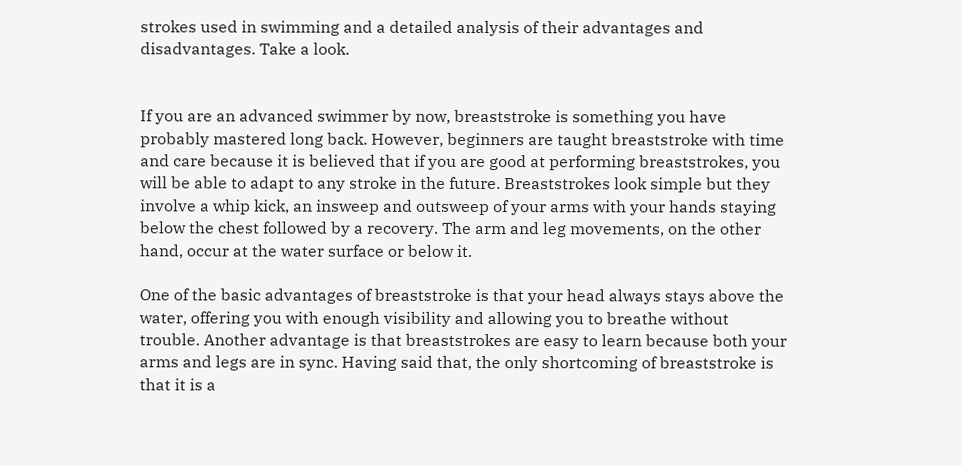strokes used in swimming and a detailed analysis of their advantages and disadvantages. Take a look.


If you are an advanced swimmer by now, breaststroke is something you have probably mastered long back. However, beginners are taught breaststroke with time and care because it is believed that if you are good at performing breaststrokes, you will be able to adapt to any stroke in the future. Breaststrokes look simple but they involve a whip kick, an insweep and outsweep of your arms with your hands staying below the chest followed by a recovery. The arm and leg movements, on the other hand, occur at the water surface or below it.

One of the basic advantages of breaststroke is that your head always stays above the water, offering you with enough visibility and allowing you to breathe without trouble. Another advantage is that breaststrokes are easy to learn because both your arms and legs are in sync. Having said that, the only shortcoming of breaststroke is that it is a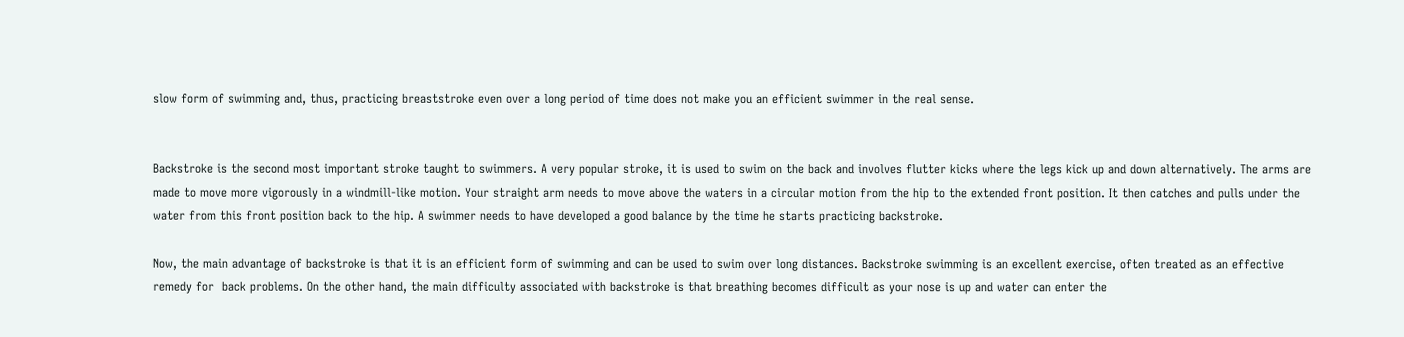slow form of swimming and, thus, practicing breaststroke even over a long period of time does not make you an efficient swimmer in the real sense.


Backstroke is the second most important stroke taught to swimmers. A very popular stroke, it is used to swim on the back and involves flutter kicks where the legs kick up and down alternatively. The arms are made to move more vigorously in a windmill-like motion. Your straight arm needs to move above the waters in a circular motion from the hip to the extended front position. It then catches and pulls under the water from this front position back to the hip. A swimmer needs to have developed a good balance by the time he starts practicing backstroke.

Now, the main advantage of backstroke is that it is an efficient form of swimming and can be used to swim over long distances. Backstroke swimming is an excellent exercise, often treated as an effective remedy for  back problems. On the other hand, the main difficulty associated with backstroke is that breathing becomes difficult as your nose is up and water can enter the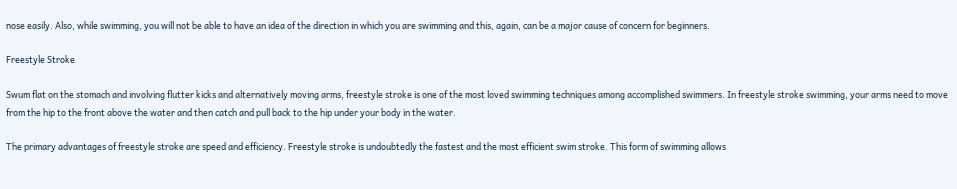nose easily. Also, while swimming, you will not be able to have an idea of the direction in which you are swimming and this, again, can be a major cause of concern for beginners.

Freestyle Stroke

Swum flat on the stomach and involving flutter kicks and alternatively moving arms, freestyle stroke is one of the most loved swimming techniques among accomplished swimmers. In freestyle stroke swimming, your arms need to move from the hip to the front above the water and then catch and pull back to the hip under your body in the water.

The primary advantages of freestyle stroke are speed and efficiency. Freestyle stroke is undoubtedly the fastest and the most efficient swim stroke. This form of swimming allows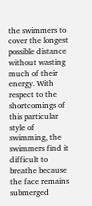the swimmers to cover the longest possible distance without wasting much of their energy. With respect to the shortcomings of this particular style of swimming, the swimmers find it difficult to breathe because the face remains submerged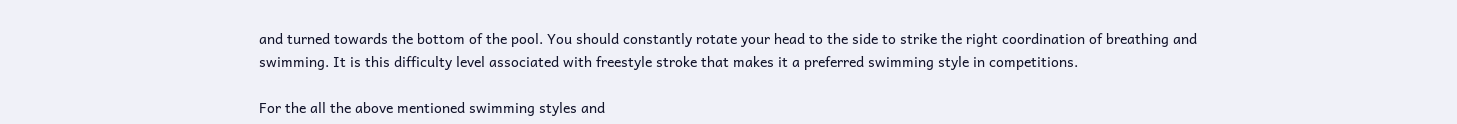and turned towards the bottom of the pool. You should constantly rotate your head to the side to strike the right coordination of breathing and swimming. It is this difficulty level associated with freestyle stroke that makes it a preferred swimming style in competitions.

For the all the above mentioned swimming styles and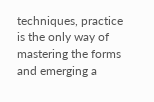techniques, practice is the only way of mastering the forms and emerging a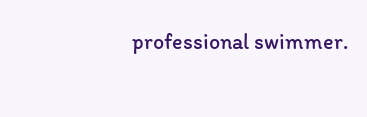professional swimmer.